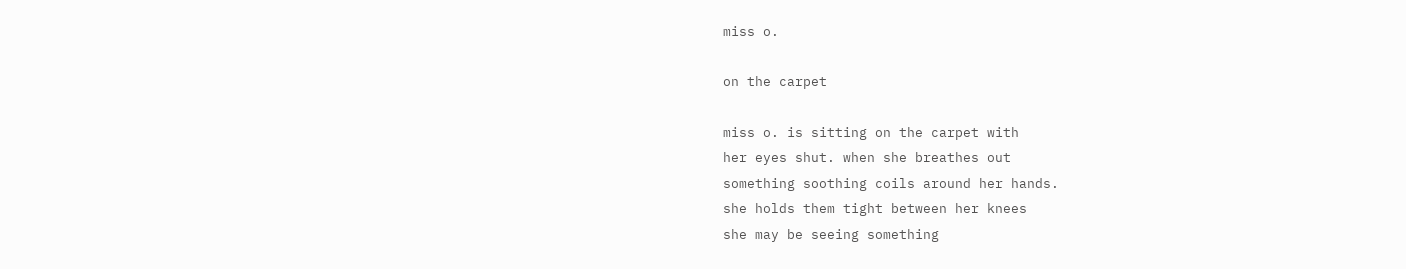miss o.

on the carpet

miss o. is sitting on the carpet with
her eyes shut. when she breathes out
something soothing coils around her hands.
she holds them tight between her knees
she may be seeing something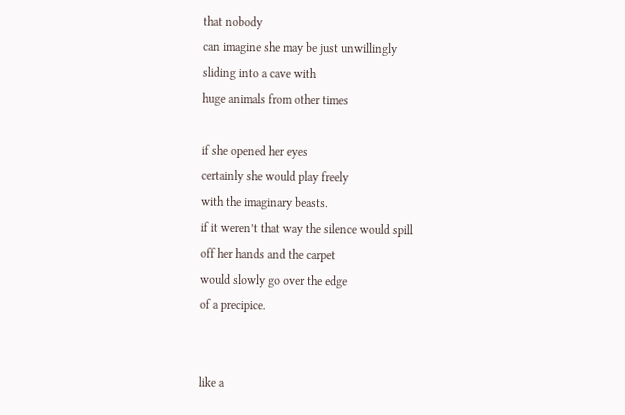that nobody
can imagine she may be just unwillingly
sliding into a cave with
huge animals from other times

if she opened her eyes
certainly she would play freely
with the imaginary beasts.
if it weren’t that way the silence would spill
off her hands and the carpet
would slowly go over the edge
of a precipice.


like a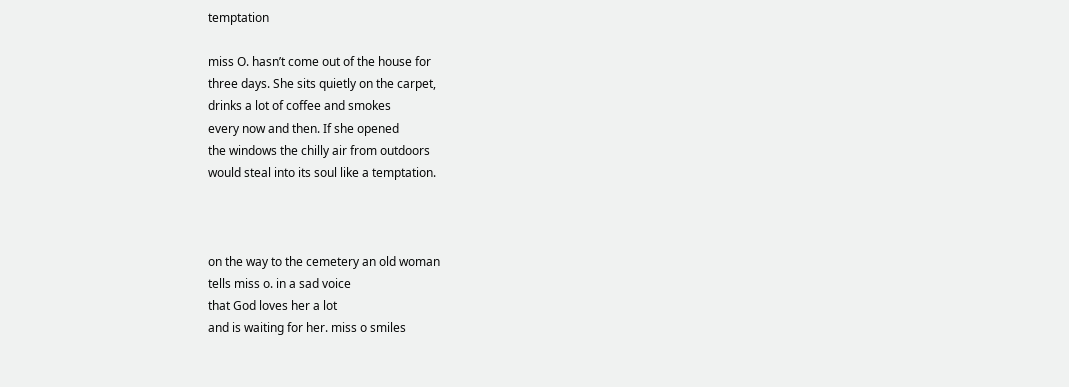temptation

miss O. hasn’t come out of the house for
three days. She sits quietly on the carpet,
drinks a lot of coffee and smokes
every now and then. If she opened
the windows the chilly air from outdoors
would steal into its soul like a temptation.



on the way to the cemetery an old woman
tells miss o. in a sad voice
that God loves her a lot
and is waiting for her. miss o smiles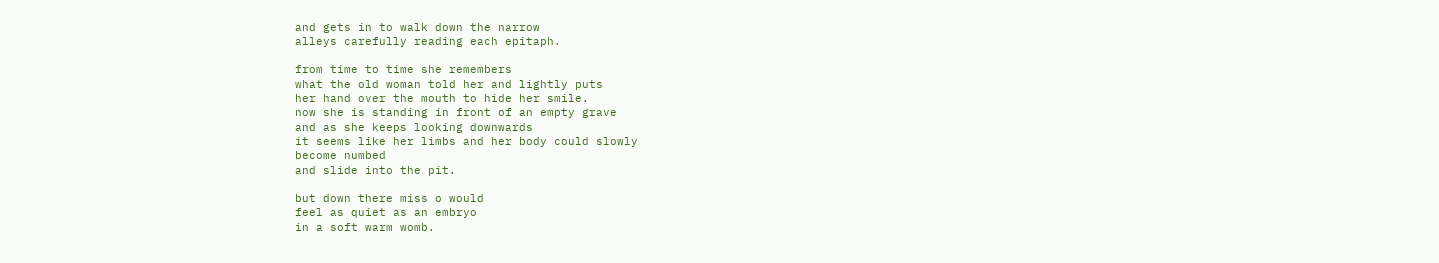and gets in to walk down the narrow
alleys carefully reading each epitaph.

from time to time she remembers
what the old woman told her and lightly puts
her hand over the mouth to hide her smile.
now she is standing in front of an empty grave
and as she keeps looking downwards
it seems like her limbs and her body could slowly
become numbed
and slide into the pit.

but down there miss o would
feel as quiet as an embryo
in a soft warm womb.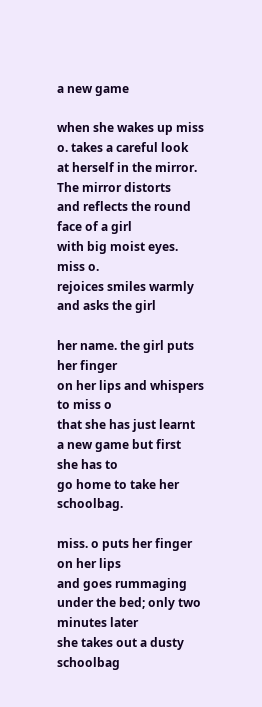a new game

when she wakes up miss o. takes a careful look
at herself in the mirror. The mirror distorts
and reflects the round face of a girl
with big moist eyes. miss o.
rejoices smiles warmly and asks the girl

her name. the girl puts her finger
on her lips and whispers to miss o
that she has just learnt a new game but first she has to
go home to take her schoolbag.

miss. o puts her finger on her lips
and goes rummaging under the bed; only two minutes later
she takes out a dusty schoolbag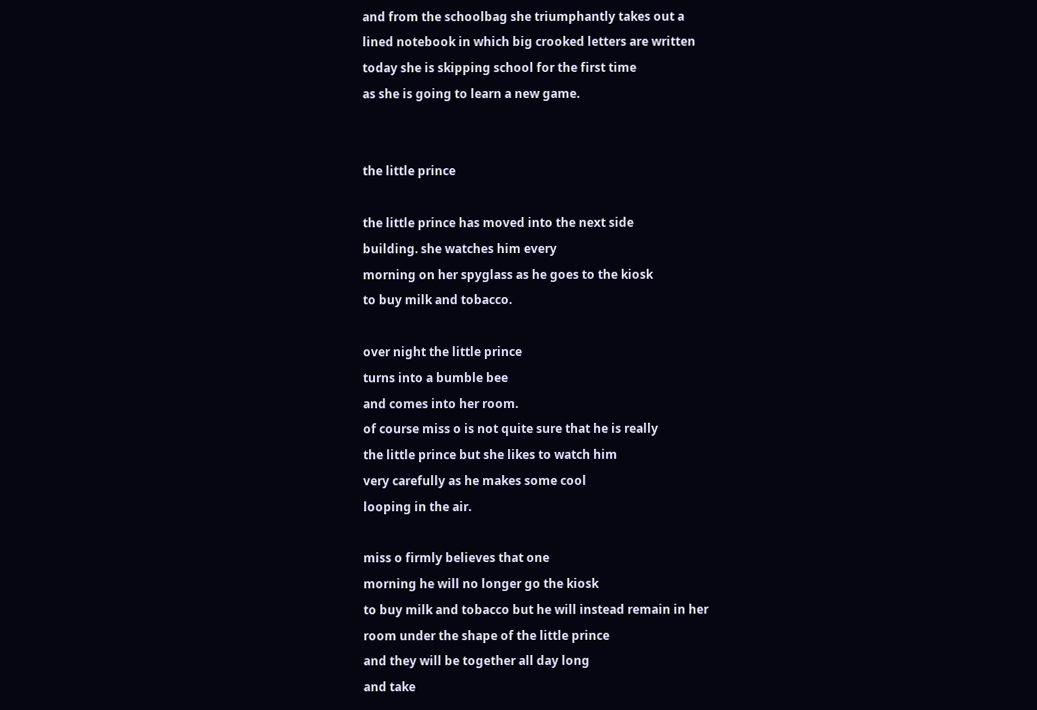and from the schoolbag she triumphantly takes out a
lined notebook in which big crooked letters are written
today she is skipping school for the first time
as she is going to learn a new game.


the little prince

the little prince has moved into the next side
building. she watches him every
morning on her spyglass as he goes to the kiosk
to buy milk and tobacco.

over night the little prince
turns into a bumble bee
and comes into her room.
of course miss o is not quite sure that he is really
the little prince but she likes to watch him
very carefully as he makes some cool
looping in the air.

miss o firmly believes that one
morning he will no longer go the kiosk
to buy milk and tobacco but he will instead remain in her
room under the shape of the little prince
and they will be together all day long
and take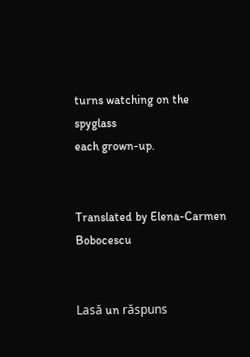turns watching on the spyglass
each grown-up.


Translated by Elena-Carmen Bobocescu


Lasă un răspuns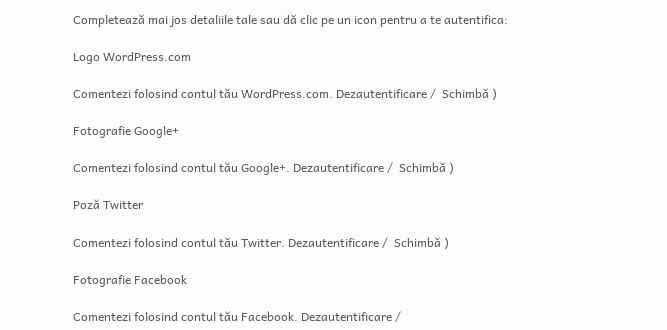Completează mai jos detaliile tale sau dă clic pe un icon pentru a te autentifica:

Logo WordPress.com

Comentezi folosind contul tău WordPress.com. Dezautentificare /  Schimbă )

Fotografie Google+

Comentezi folosind contul tău Google+. Dezautentificare /  Schimbă )

Poză Twitter

Comentezi folosind contul tău Twitter. Dezautentificare /  Schimbă )

Fotografie Facebook

Comentezi folosind contul tău Facebook. Dezautentificare /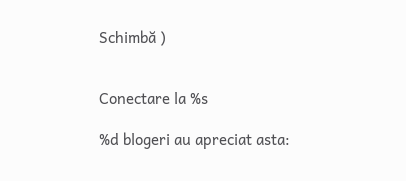Schimbă )


Conectare la %s

%d blogeri au apreciat asta: